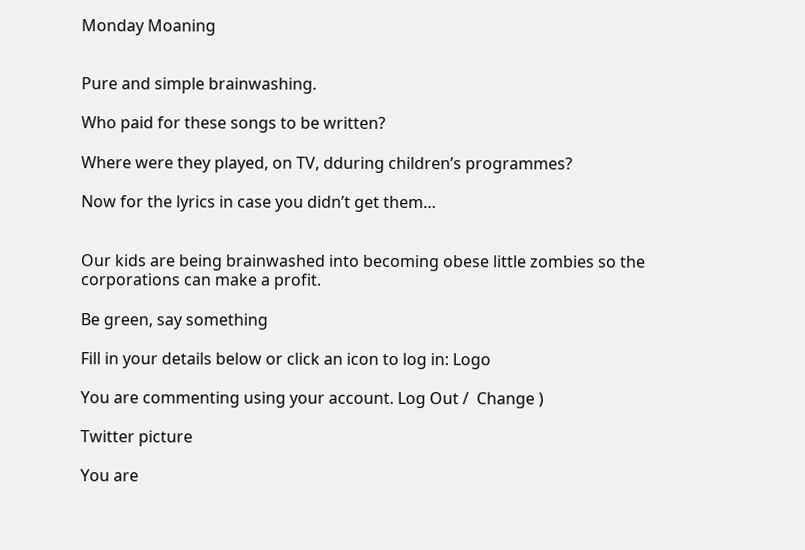Monday Moaning


Pure and simple brainwashing.

Who paid for these songs to be written?

Where were they played, on TV, dduring children’s programmes?

Now for the lyrics in case you didn’t get them…


Our kids are being brainwashed into becoming obese little zombies so the corporations can make a profit.

Be green, say something

Fill in your details below or click an icon to log in: Logo

You are commenting using your account. Log Out /  Change )

Twitter picture

You are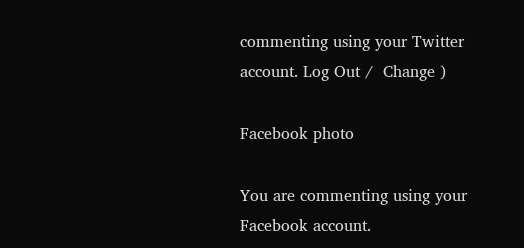commenting using your Twitter account. Log Out /  Change )

Facebook photo

You are commenting using your Facebook account.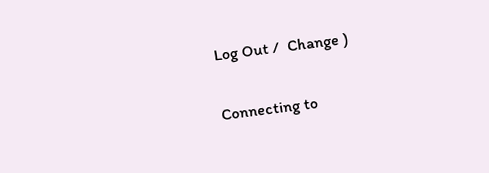Log Out /  Change )

Connecting to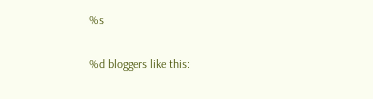%s

%d bloggers like this: